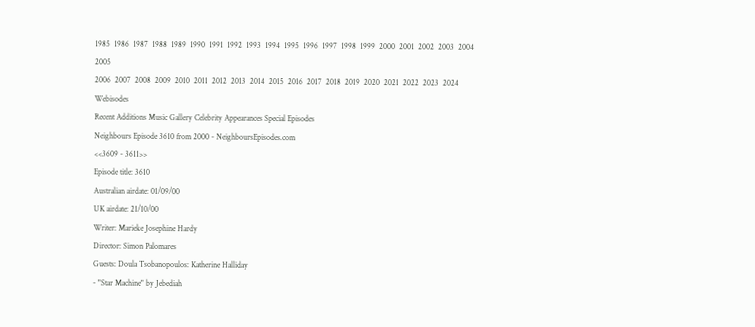1985  1986  1987  1988  1989  1990  1991  1992  1993  1994  1995  1996  1997  1998  1999  2000  2001  2002  2003  2004  2005
2006  2007  2008  2009  2010  2011  2012  2013  2014  2015  2016  2017  2018  2019  2020  2021  2022  2023  2024  Webisodes
Recent Additions Music Gallery Celebrity Appearances Special Episodes
Neighbours Episode 3610 from 2000 - NeighboursEpisodes.com
<<3609 - 3611>>
Episode title: 3610
Australian airdate: 01/09/00
UK airdate: 21/10/00
Writer: Marieke Josephine Hardy
Director: Simon Palomares
Guests: Doula Tsobanopoulos: Katherine Halliday
- "Star Machine" by Jebediah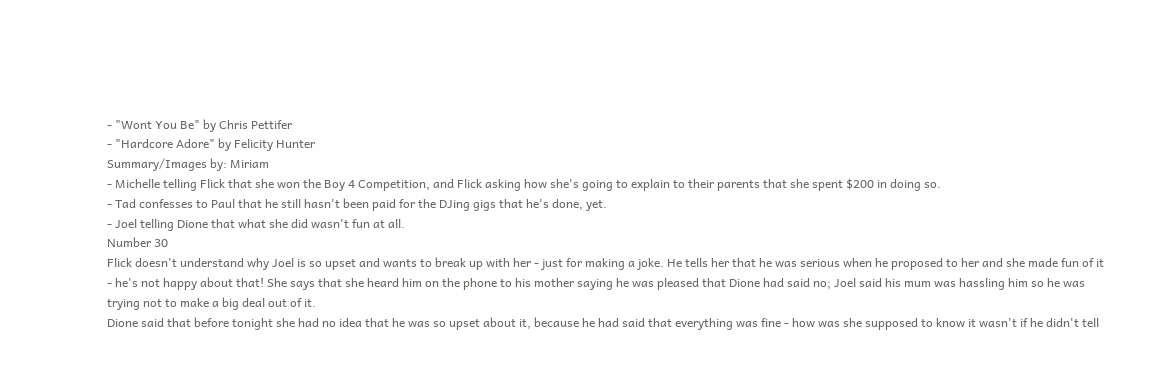- "Wont You Be" by Chris Pettifer
- "Hardcore Adore" by Felicity Hunter
Summary/Images by: Miriam
- Michelle telling Flick that she won the Boy 4 Competition, and Flick asking how she's going to explain to their parents that she spent $200 in doing so.
- Tad confesses to Paul that he still hasn't been paid for the DJing gigs that he's done, yet.
- Joel telling Dione that what she did wasn't fun at all.
Number 30
Flick doesn't understand why Joel is so upset and wants to break up with her - just for making a joke. He tells her that he was serious when he proposed to her and she made fun of it - he's not happy about that! She says that she heard him on the phone to his mother saying he was pleased that Dione had said no; Joel said his mum was hassling him so he was trying not to make a big deal out of it.
Dione said that before tonight she had no idea that he was so upset about it, because he had said that everything was fine - how was she supposed to know it wasn't if he didn't tell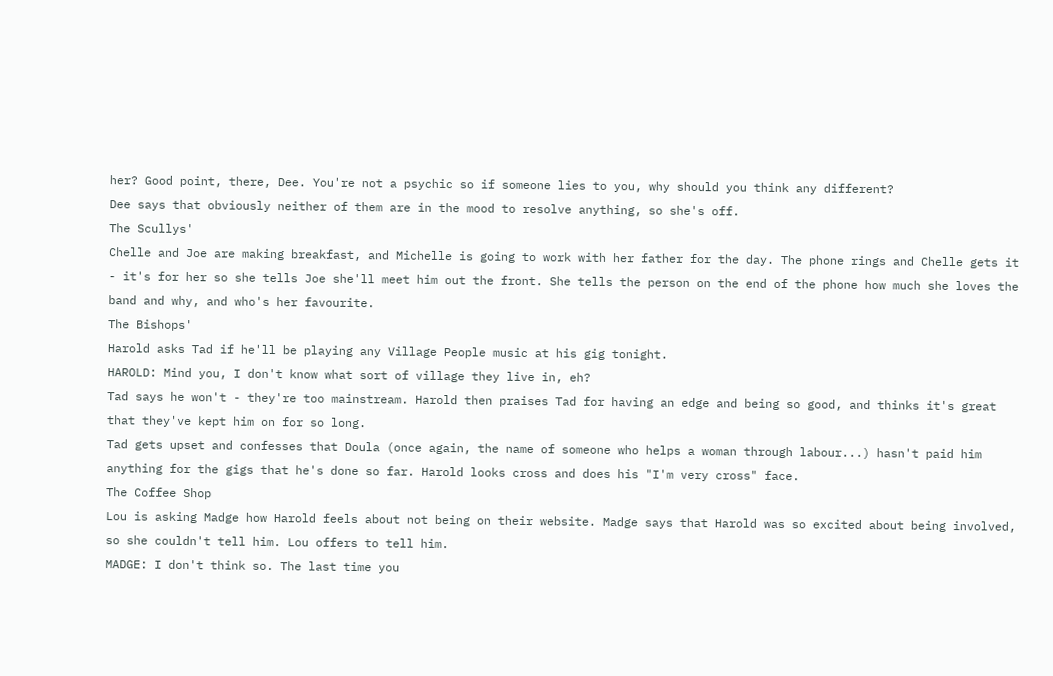her? Good point, there, Dee. You're not a psychic so if someone lies to you, why should you think any different?
Dee says that obviously neither of them are in the mood to resolve anything, so she's off.
The Scullys'
Chelle and Joe are making breakfast, and Michelle is going to work with her father for the day. The phone rings and Chelle gets it - it's for her so she tells Joe she'll meet him out the front. She tells the person on the end of the phone how much she loves the band and why, and who's her favourite.
The Bishops'
Harold asks Tad if he'll be playing any Village People music at his gig tonight.
HAROLD: Mind you, I don't know what sort of village they live in, eh?
Tad says he won't - they're too mainstream. Harold then praises Tad for having an edge and being so good, and thinks it's great that they've kept him on for so long.
Tad gets upset and confesses that Doula (once again, the name of someone who helps a woman through labour...) hasn't paid him anything for the gigs that he's done so far. Harold looks cross and does his "I'm very cross" face.
The Coffee Shop
Lou is asking Madge how Harold feels about not being on their website. Madge says that Harold was so excited about being involved, so she couldn't tell him. Lou offers to tell him.
MADGE: I don't think so. The last time you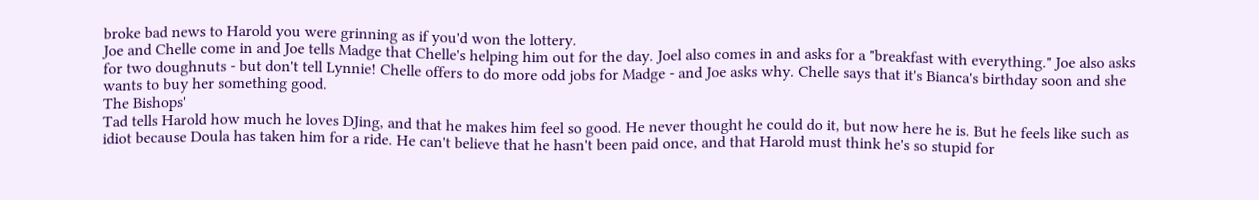broke bad news to Harold you were grinning as if you'd won the lottery.
Joe and Chelle come in and Joe tells Madge that Chelle's helping him out for the day. Joel also comes in and asks for a "breakfast with everything." Joe also asks for two doughnuts - but don't tell Lynnie! Chelle offers to do more odd jobs for Madge - and Joe asks why. Chelle says that it's Bianca's birthday soon and she wants to buy her something good.
The Bishops'
Tad tells Harold how much he loves DJing, and that he makes him feel so good. He never thought he could do it, but now here he is. But he feels like such as idiot because Doula has taken him for a ride. He can't believe that he hasn't been paid once, and that Harold must think he's so stupid for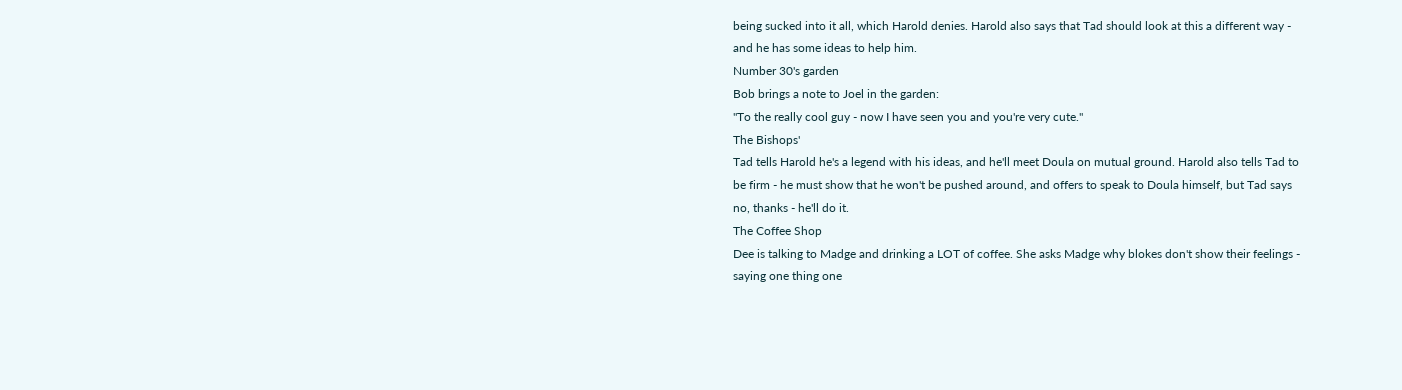being sucked into it all, which Harold denies. Harold also says that Tad should look at this a different way - and he has some ideas to help him.
Number 30's garden
Bob brings a note to Joel in the garden:
"To the really cool guy - now I have seen you and you're very cute."
The Bishops'
Tad tells Harold he's a legend with his ideas, and he'll meet Doula on mutual ground. Harold also tells Tad to be firm - he must show that he won't be pushed around, and offers to speak to Doula himself, but Tad says no, thanks - he'll do it.
The Coffee Shop
Dee is talking to Madge and drinking a LOT of coffee. She asks Madge why blokes don't show their feelings - saying one thing one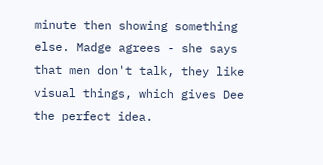minute then showing something else. Madge agrees - she says that men don't talk, they like visual things, which gives Dee the perfect idea.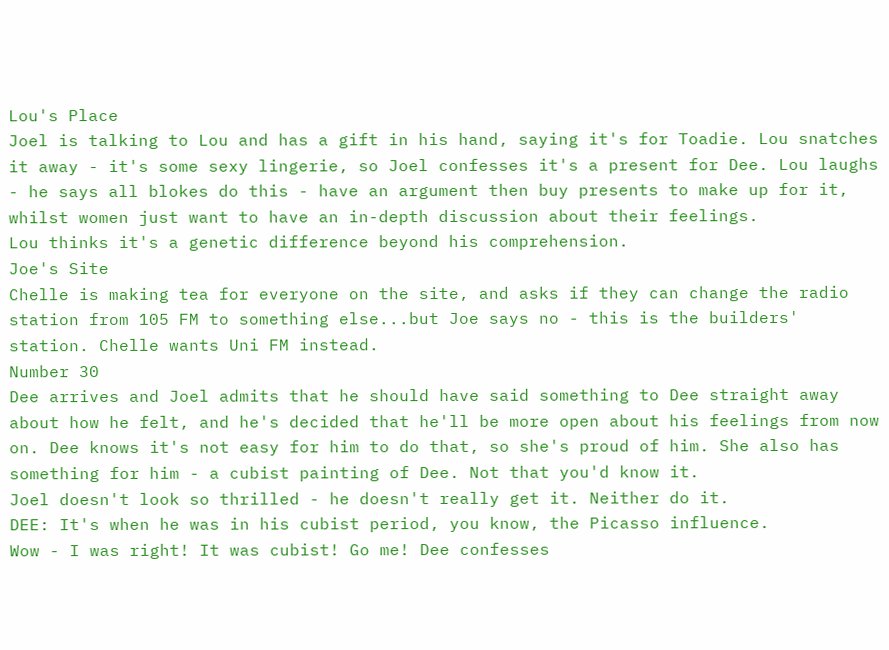Lou's Place
Joel is talking to Lou and has a gift in his hand, saying it's for Toadie. Lou snatches it away - it's some sexy lingerie, so Joel confesses it's a present for Dee. Lou laughs - he says all blokes do this - have an argument then buy presents to make up for it, whilst women just want to have an in-depth discussion about their feelings.
Lou thinks it's a genetic difference beyond his comprehension.
Joe's Site
Chelle is making tea for everyone on the site, and asks if they can change the radio station from 105 FM to something else...but Joe says no - this is the builders' station. Chelle wants Uni FM instead.
Number 30
Dee arrives and Joel admits that he should have said something to Dee straight away about how he felt, and he's decided that he'll be more open about his feelings from now on. Dee knows it's not easy for him to do that, so she's proud of him. She also has something for him - a cubist painting of Dee. Not that you'd know it.
Joel doesn't look so thrilled - he doesn't really get it. Neither do it.
DEE: It's when he was in his cubist period, you know, the Picasso influence.
Wow - I was right! It was cubist! Go me! Dee confesses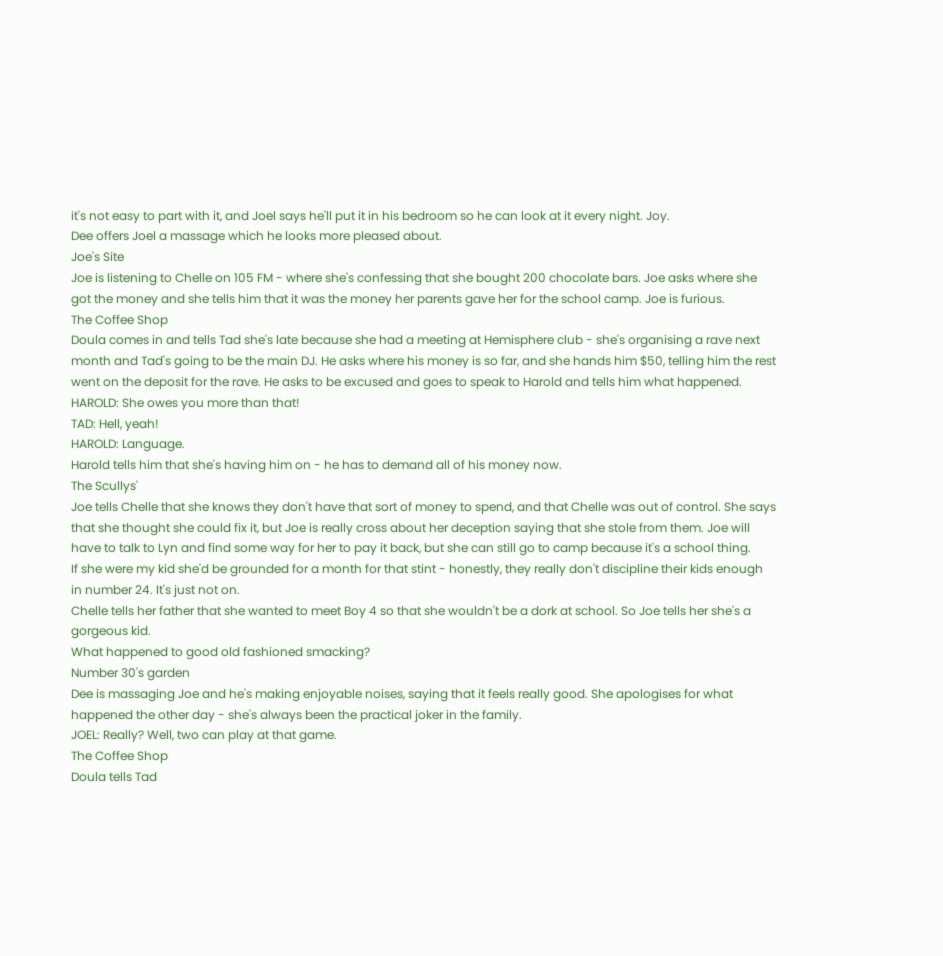it's not easy to part with it, and Joel says he'll put it in his bedroom so he can look at it every night. Joy.
Dee offers Joel a massage which he looks more pleased about.
Joe's Site
Joe is listening to Chelle on 105 FM - where she's confessing that she bought 200 chocolate bars. Joe asks where she got the money and she tells him that it was the money her parents gave her for the school camp. Joe is furious.
The Coffee Shop
Doula comes in and tells Tad she's late because she had a meeting at Hemisphere club - she's organising a rave next month and Tad's going to be the main DJ. He asks where his money is so far, and she hands him $50, telling him the rest went on the deposit for the rave. He asks to be excused and goes to speak to Harold and tells him what happened.
HAROLD: She owes you more than that!
TAD: Hell, yeah!
HAROLD: Language.
Harold tells him that she's having him on - he has to demand all of his money now.
The Scullys'
Joe tells Chelle that she knows they don't have that sort of money to spend, and that Chelle was out of control. She says that she thought she could fix it, but Joe is really cross about her deception saying that she stole from them. Joe will have to talk to Lyn and find some way for her to pay it back, but she can still go to camp because it's a school thing.
If she were my kid she'd be grounded for a month for that stint - honestly, they really don't discipline their kids enough in number 24. It's just not on.
Chelle tells her father that she wanted to meet Boy 4 so that she wouldn't be a dork at school. So Joe tells her she's a gorgeous kid.
What happened to good old fashioned smacking?
Number 30's garden
Dee is massaging Joe and he's making enjoyable noises, saying that it feels really good. She apologises for what happened the other day - she's always been the practical joker in the family.
JOEL: Really? Well, two can play at that game.
The Coffee Shop
Doula tells Tad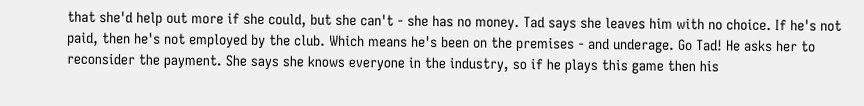that she'd help out more if she could, but she can't - she has no money. Tad says she leaves him with no choice. If he's not paid, then he's not employed by the club. Which means he's been on the premises - and underage. Go Tad! He asks her to reconsider the payment. She says she knows everyone in the industry, so if he plays this game then his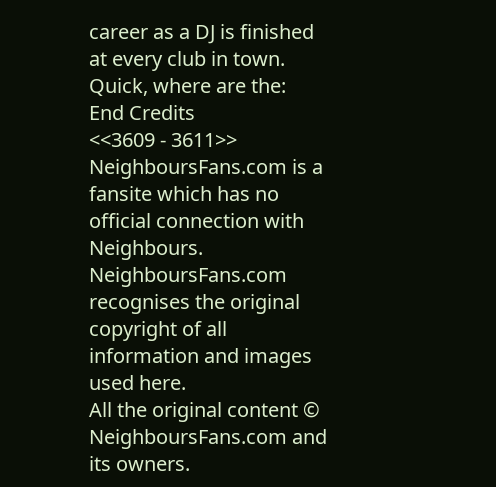career as a DJ is finished at every club in town.
Quick, where are the:
End Credits
<<3609 - 3611>>
NeighboursFans.com is a fansite which has no official connection with Neighbours.
NeighboursFans.com recognises the original copyright of all information and images used here.
All the original content © NeighboursFans.com and its owners.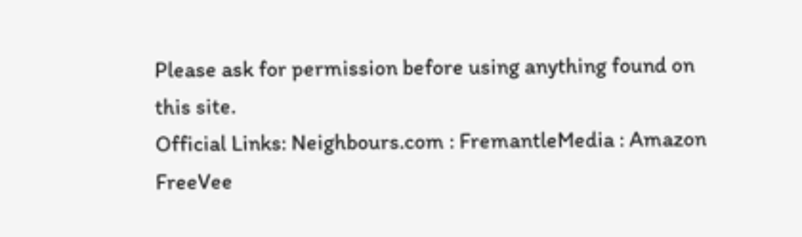Please ask for permission before using anything found on this site.
Official Links: Neighbours.com : FremantleMedia : Amazon FreeVee